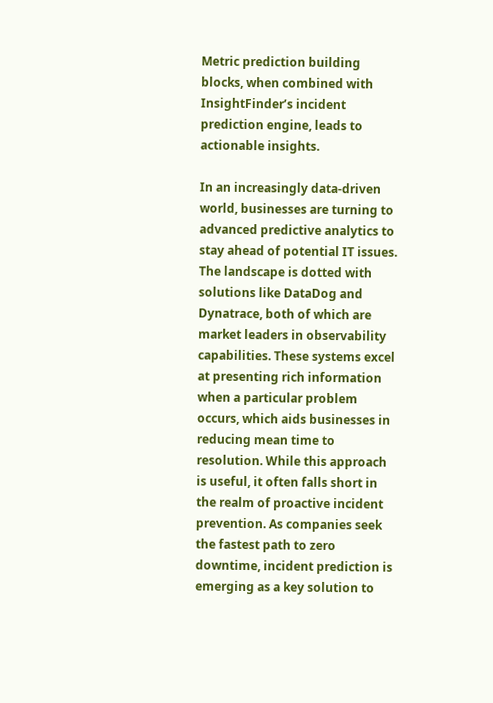Metric prediction building blocks, when combined with InsightFinder’s incident prediction engine, leads to actionable insights.

In an increasingly data-driven world, businesses are turning to advanced predictive analytics to stay ahead of potential IT issues. The landscape is dotted with solutions like DataDog and Dynatrace, both of which are market leaders in observability capabilities. These systems excel at presenting rich information when a particular problem occurs, which aids businesses in reducing mean time to resolution. While this approach is useful, it often falls short in the realm of proactive incident prevention. As companies seek the fastest path to zero downtime, incident prediction is emerging as a key solution to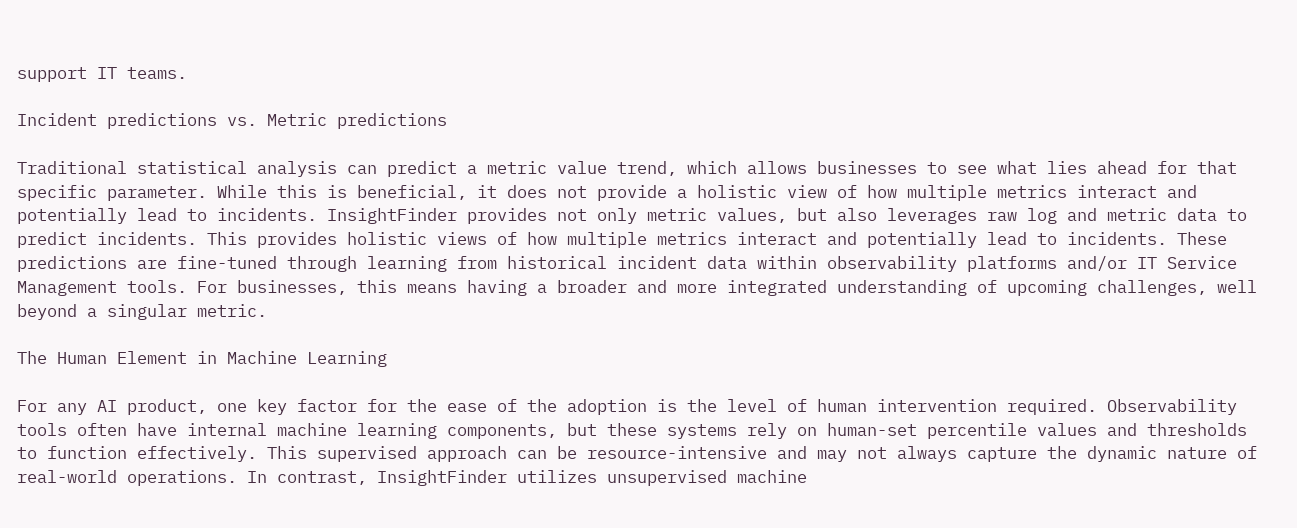support IT teams.

Incident predictions vs. Metric predictions

Traditional statistical analysis can predict a metric value trend, which allows businesses to see what lies ahead for that specific parameter. While this is beneficial, it does not provide a holistic view of how multiple metrics interact and potentially lead to incidents. InsightFinder provides not only metric values, but also leverages raw log and metric data to predict incidents. This provides holistic views of how multiple metrics interact and potentially lead to incidents. These predictions are fine-tuned through learning from historical incident data within observability platforms and/or IT Service Management tools. For businesses, this means having a broader and more integrated understanding of upcoming challenges, well beyond a singular metric.

The Human Element in Machine Learning

For any AI product, one key factor for the ease of the adoption is the level of human intervention required. Observability tools often have internal machine learning components, but these systems rely on human-set percentile values and thresholds to function effectively. This supervised approach can be resource-intensive and may not always capture the dynamic nature of real-world operations. In contrast, InsightFinder utilizes unsupervised machine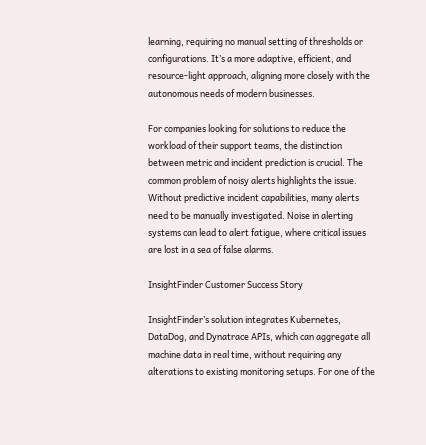learning, requiring no manual setting of thresholds or configurations. It’s a more adaptive, efficient, and resource-light approach, aligning more closely with the autonomous needs of modern businesses.

For companies looking for solutions to reduce the workload of their support teams, the distinction between metric and incident prediction is crucial. The common problem of noisy alerts highlights the issue. Without predictive incident capabilities, many alerts need to be manually investigated. Noise in alerting systems can lead to alert fatigue, where critical issues are lost in a sea of false alarms.

InsightFinder Customer Success Story

InsightFinder’s solution integrates Kubernetes, DataDog, and Dynatrace APIs, which can aggregate all machine data in real time, without requiring any alterations to existing monitoring setups. For one of the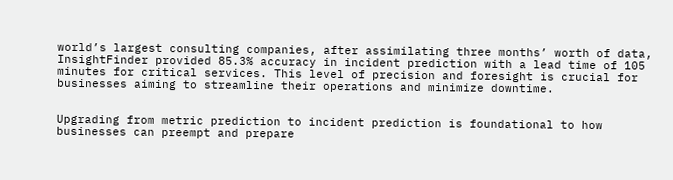world’s largest consulting companies, after assimilating three months’ worth of data, InsightFinder provided 85.3% accuracy in incident prediction with a lead time of 105 minutes for critical services. This level of precision and foresight is crucial for businesses aiming to streamline their operations and minimize downtime.


Upgrading from metric prediction to incident prediction is foundational to how businesses can preempt and prepare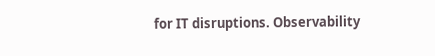for IT disruptions. Observability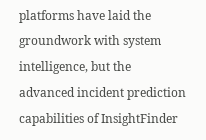platforms have laid the groundwork with system intelligence, but the advanced incident prediction capabilities of InsightFinder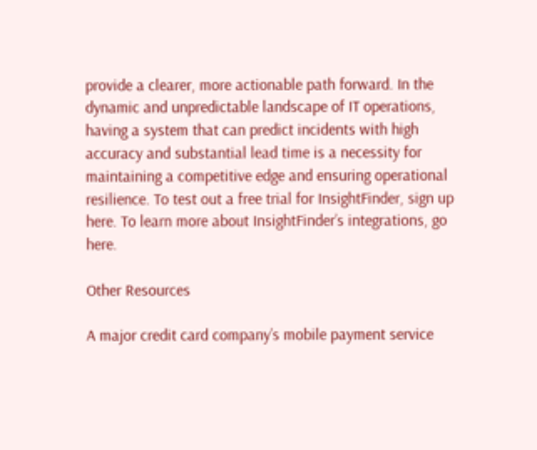provide a clearer, more actionable path forward. In the dynamic and unpredictable landscape of IT operations, having a system that can predict incidents with high accuracy and substantial lead time is a necessity for maintaining a competitive edge and ensuring operational resilience. To test out a free trial for InsightFinder, sign up here. To learn more about InsightFinder’s integrations, go here.

Other Resources

A major credit card company’s mobile payment service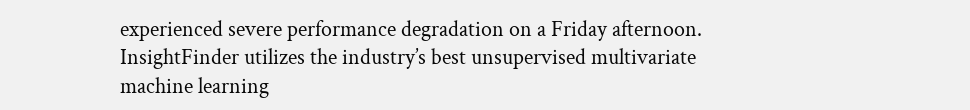experienced severe performance degradation on a Friday afternoon.
InsightFinder utilizes the industry’s best unsupervised multivariate machine learning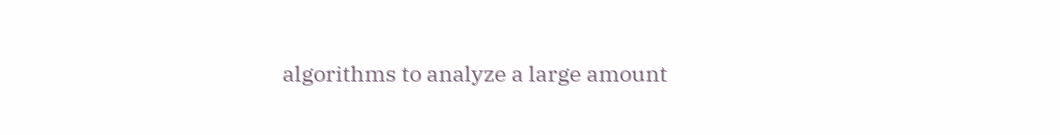algorithms to analyze a large amount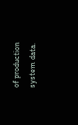of production system data.